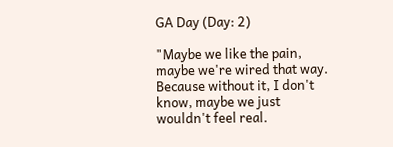GA Day (Day: 2)

"Maybe we like the pain, maybe we're wired that way. Because without it, I don't know, maybe we just wouldn't feel real.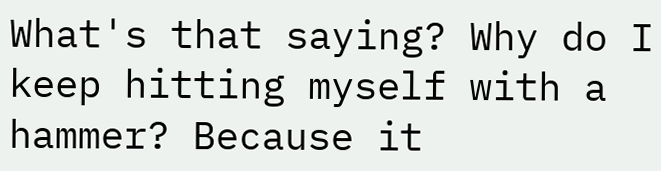What's that saying? Why do I keep hitting myself with a hammer? Because it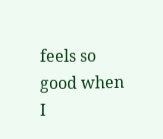feels so good when I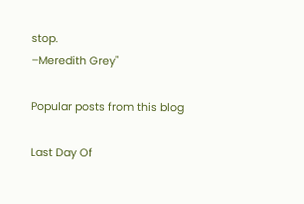stop.
–Meredith Grey"

Popular posts from this blog

Last Day Of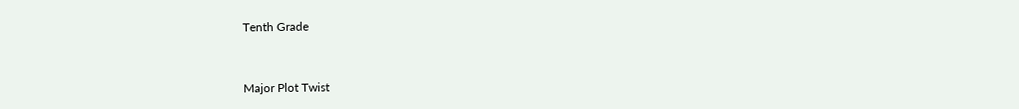Tenth Grade


Major Plot Twist